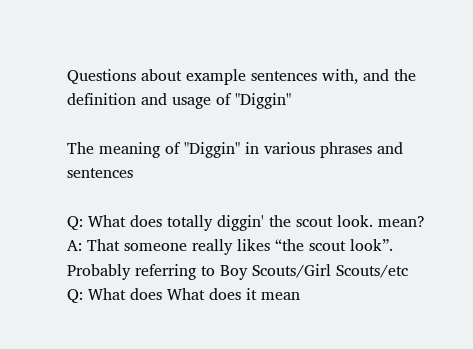Questions about example sentences with, and the definition and usage of "Diggin"

The meaning of "Diggin" in various phrases and sentences

Q: What does totally diggin' the scout look. mean?
A: That someone really likes “the scout look”. Probably referring to Boy Scouts/Girl Scouts/etc
Q: What does What does it mean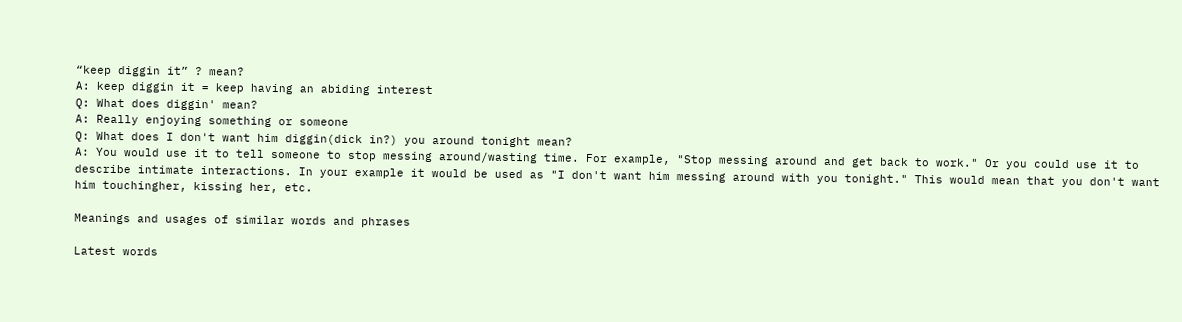“keep diggin it” ? mean?
A: keep diggin it = keep having an abiding interest
Q: What does diggin' mean?
A: Really enjoying something or someone
Q: What does I don't want him diggin(dick in?) you around tonight mean?
A: You would use it to tell someone to stop messing around/wasting time. For example, "Stop messing around and get back to work." Or you could use it to describe intimate interactions. In your example it would be used as "I don't want him messing around with you tonight." This would mean that you don't want him touchingher, kissing her, etc.

Meanings and usages of similar words and phrases

Latest words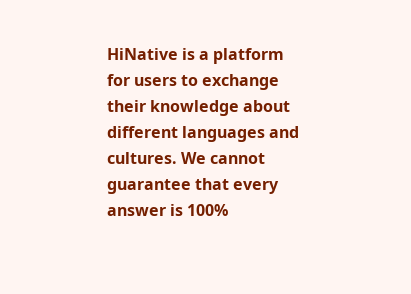HiNative is a platform for users to exchange their knowledge about different languages and cultures. We cannot guarantee that every answer is 100%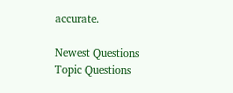accurate.

Newest Questions
Topic Questions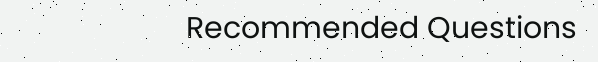Recommended Questions